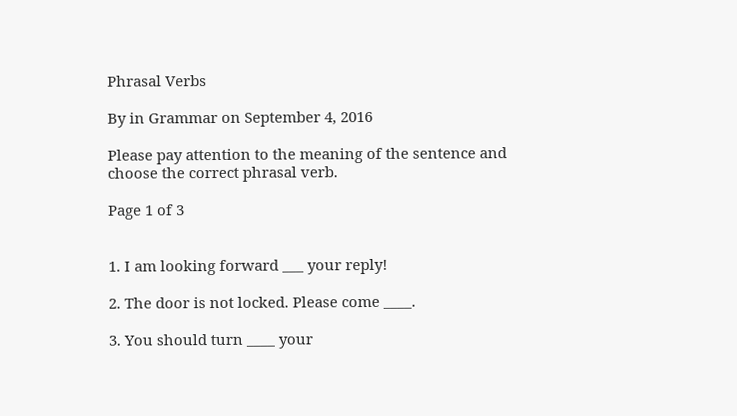Phrasal Verbs

By in Grammar on September 4, 2016

Please pay attention to the meaning of the sentence and choose the correct phrasal verb.

Page 1 of 3


1. I am looking forward ___ your reply!

2. The door is not locked. Please come ____.

3. You should turn ____ your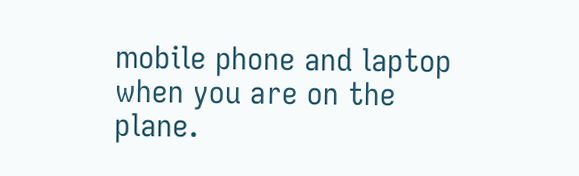mobile phone and laptop when you are on the plane.